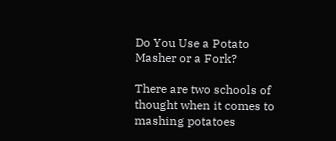Do You Use a Potato Masher or a Fork?

There are two schools of thought when it comes to mashing potatoes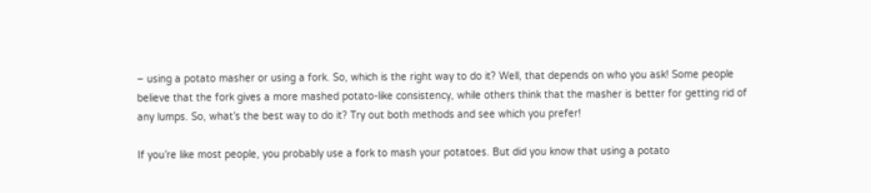– using a potato masher or using a fork. So, which is the right way to do it? Well, that depends on who you ask! Some people believe that the fork gives a more mashed potato-like consistency, while others think that the masher is better for getting rid of any lumps. So, what’s the best way to do it? Try out both methods and see which you prefer!

If you’re like most people, you probably use a fork to mash your potatoes. But did you know that using a potato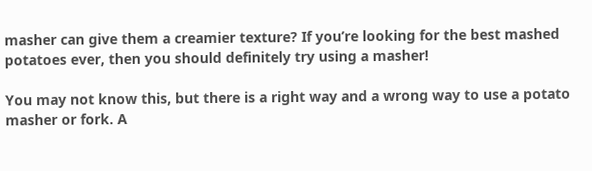masher can give them a creamier texture? If you’re looking for the best mashed potatoes ever, then you should definitely try using a masher!

You may not know this, but there is a right way and a wrong way to use a potato masher or fork. A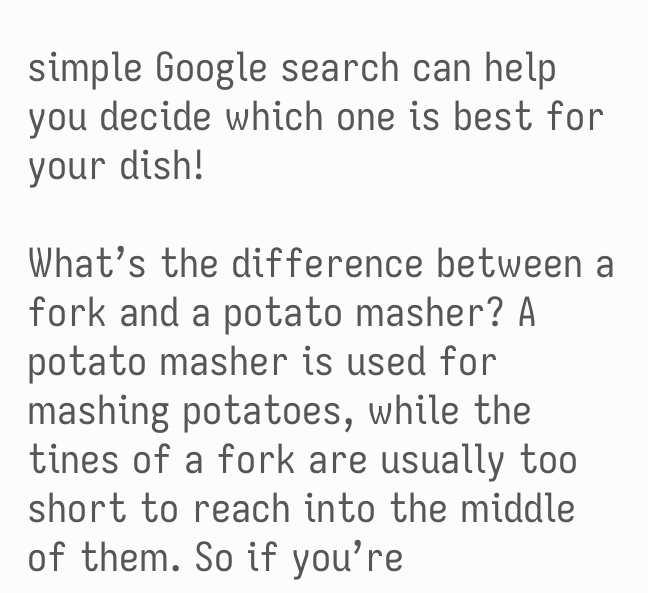simple Google search can help you decide which one is best for your dish!

What’s the difference between a fork and a potato masher? A potato masher is used for mashing potatoes, while the tines of a fork are usually too short to reach into the middle of them. So if you’re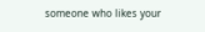someone who likes your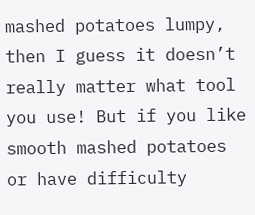mashed potatoes lumpy, then I guess it doesn’t really matter what tool you use! But if you like smooth mashed potatoes or have difficulty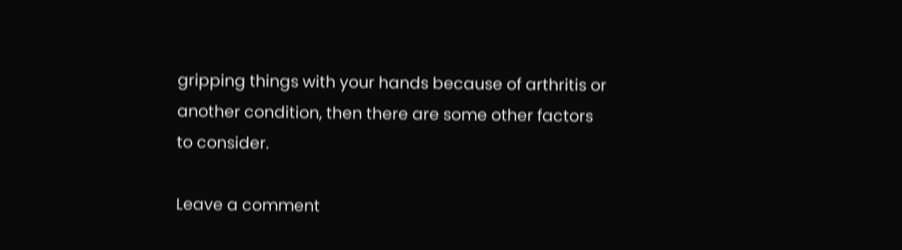gripping things with your hands because of arthritis or another condition, then there are some other factors to consider.

Leave a comment